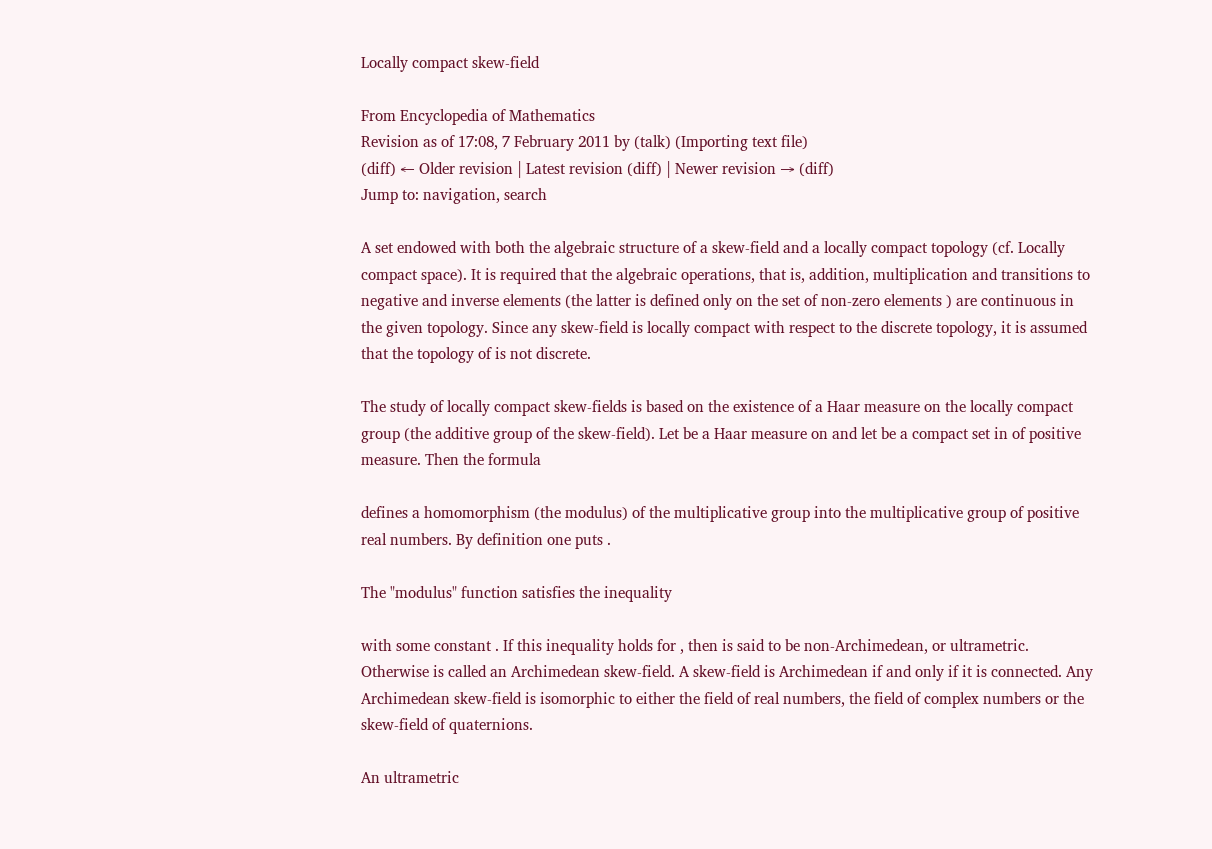Locally compact skew-field

From Encyclopedia of Mathematics
Revision as of 17:08, 7 February 2011 by (talk) (Importing text file)
(diff) ← Older revision | Latest revision (diff) | Newer revision → (diff)
Jump to: navigation, search

A set endowed with both the algebraic structure of a skew-field and a locally compact topology (cf. Locally compact space). It is required that the algebraic operations, that is, addition, multiplication and transitions to negative and inverse elements (the latter is defined only on the set of non-zero elements ) are continuous in the given topology. Since any skew-field is locally compact with respect to the discrete topology, it is assumed that the topology of is not discrete.

The study of locally compact skew-fields is based on the existence of a Haar measure on the locally compact group (the additive group of the skew-field). Let be a Haar measure on and let be a compact set in of positive measure. Then the formula

defines a homomorphism (the modulus) of the multiplicative group into the multiplicative group of positive real numbers. By definition one puts .

The "modulus" function satisfies the inequality

with some constant . If this inequality holds for , then is said to be non-Archimedean, or ultrametric. Otherwise is called an Archimedean skew-field. A skew-field is Archimedean if and only if it is connected. Any Archimedean skew-field is isomorphic to either the field of real numbers, the field of complex numbers or the skew-field of quaternions.

An ultrametric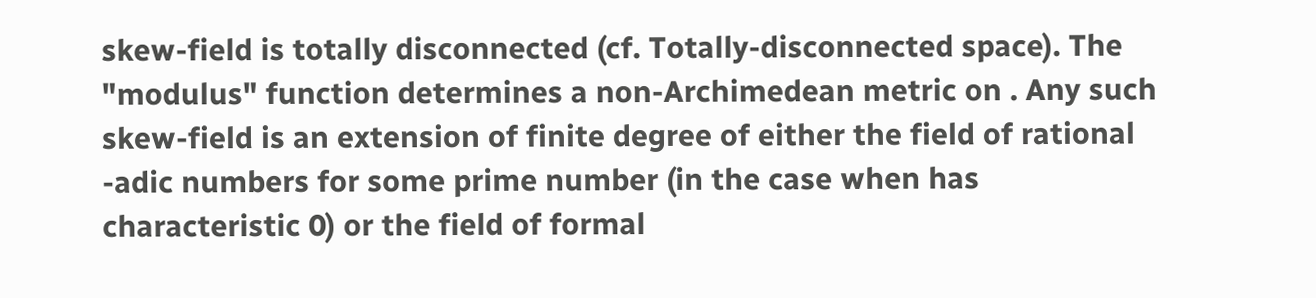skew-field is totally disconnected (cf. Totally-disconnected space). The "modulus" function determines a non-Archimedean metric on . Any such skew-field is an extension of finite degree of either the field of rational -adic numbers for some prime number (in the case when has characteristic 0) or the field of formal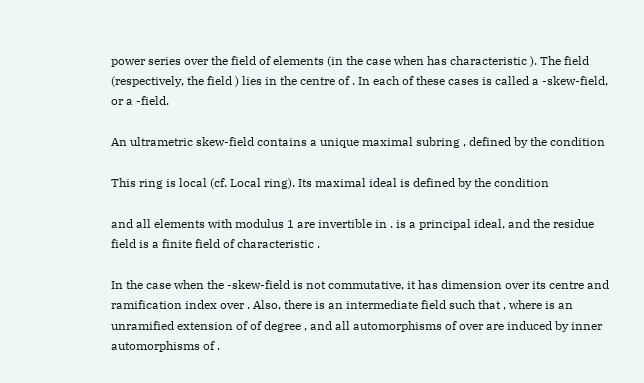power series over the field of elements (in the case when has characteristic ). The field (respectively, the field ) lies in the centre of . In each of these cases is called a -skew-field, or a -field.

An ultrametric skew-field contains a unique maximal subring , defined by the condition

This ring is local (cf. Local ring). Its maximal ideal is defined by the condition

and all elements with modulus 1 are invertible in . is a principal ideal, and the residue field is a finite field of characteristic .

In the case when the -skew-field is not commutative, it has dimension over its centre and ramification index over . Also, there is an intermediate field such that , where is an unramified extension of of degree , and all automorphisms of over are induced by inner automorphisms of .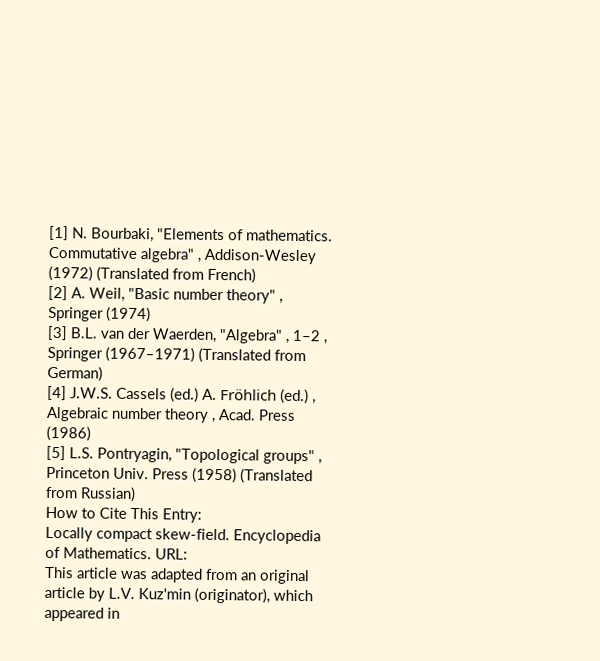[1] N. Bourbaki, "Elements of mathematics. Commutative algebra" , Addison-Wesley (1972) (Translated from French)
[2] A. Weil, "Basic number theory" , Springer (1974)
[3] B.L. van der Waerden, "Algebra" , 1–2 , Springer (1967–1971) (Translated from German)
[4] J.W.S. Cassels (ed.) A. Fröhlich (ed.) , Algebraic number theory , Acad. Press (1986)
[5] L.S. Pontryagin, "Topological groups" , Princeton Univ. Press (1958) (Translated from Russian)
How to Cite This Entry:
Locally compact skew-field. Encyclopedia of Mathematics. URL:
This article was adapted from an original article by L.V. Kuz'min (originator), which appeared in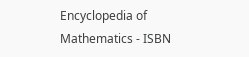Encyclopedia of Mathematics - ISBN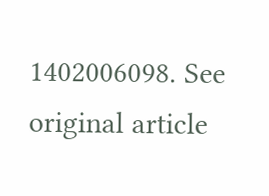1402006098. See original article